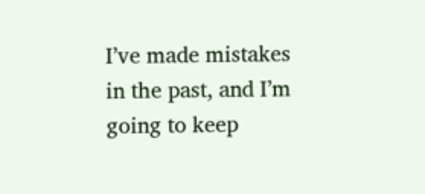I’ve made mistakes in the past, and I’m going to keep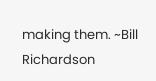making them. ~Bill Richardson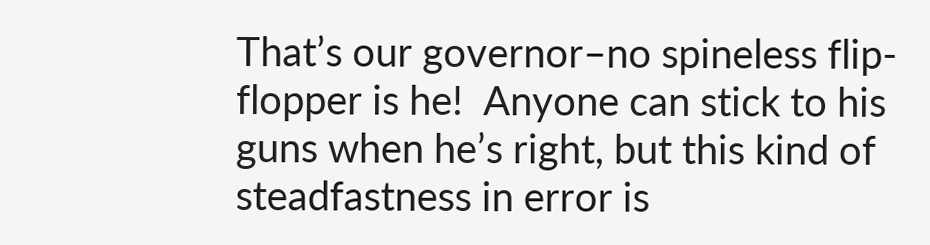That’s our governor–no spineless flip-flopper is he!  Anyone can stick to his guns when he’s right, but this kind of steadfastness in error is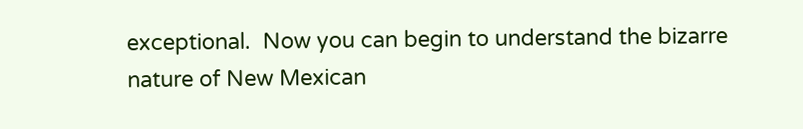exceptional.  Now you can begin to understand the bizarre nature of New Mexican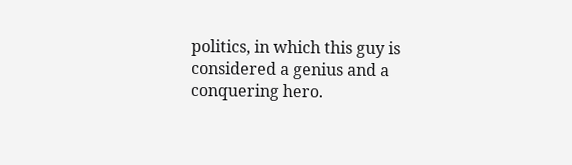politics, in which this guy is considered a genius and a conquering hero.